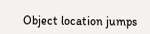Object location jumps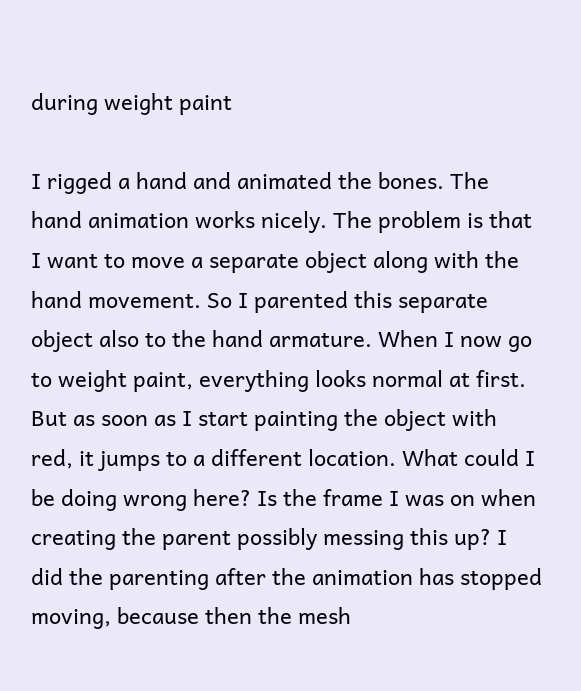during weight paint

I rigged a hand and animated the bones. The hand animation works nicely. The problem is that I want to move a separate object along with the hand movement. So I parented this separate object also to the hand armature. When I now go to weight paint, everything looks normal at first. But as soon as I start painting the object with red, it jumps to a different location. What could I be doing wrong here? Is the frame I was on when creating the parent possibly messing this up? I did the parenting after the animation has stopped moving, because then the mesh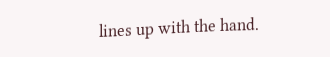lines up with the hand.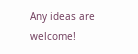Any ideas are welcome!